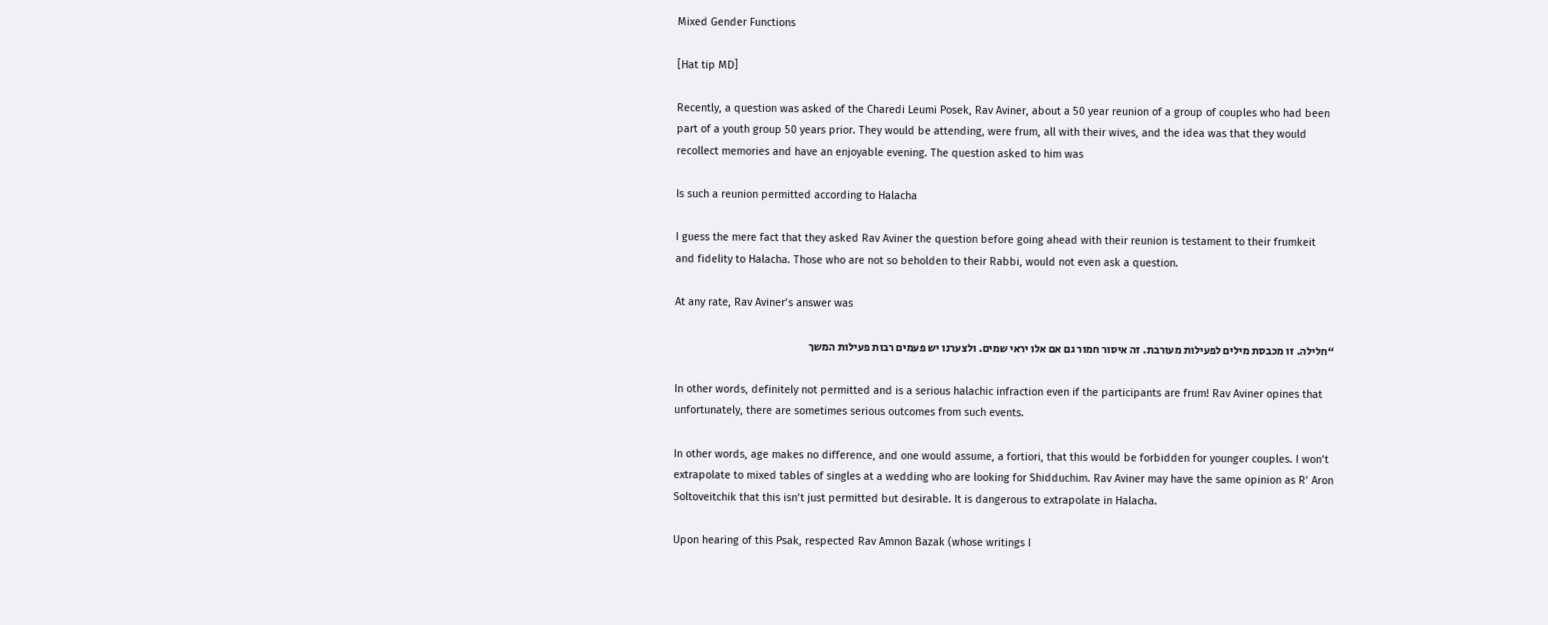Mixed Gender Functions

[Hat tip MD]

Recently, a question was asked of the Charedi Leumi Posek, Rav Aviner, about a 50 year reunion of a group of couples who had been part of a youth group 50 years prior. They would be attending, were frum, all with their wives, and the idea was that they would recollect memories and have an enjoyable evening. The question asked to him was

Is such a reunion permitted according to Halacha

I guess the mere fact that they asked Rav Aviner the question before going ahead with their reunion is testament to their frumkeit and fidelity to Halacha. Those who are not so beholden to their Rabbi, would not even ask a question.

At any rate, Rav Aviner’s answer was

“חלילה. זו מכבסת מילים לפעילות מעורבת. זה איסור חמור גם אם אלו יראי שמים. ולצערנו יש פעמים רבות פעילות המשך

In other words, definitely not permitted and is a serious halachic infraction even if the participants are frum! Rav Aviner opines that unfortunately, there are sometimes serious outcomes from such events.

In other words, age makes no difference, and one would assume, a fortiori, that this would be forbidden for younger couples. I won’t extrapolate to mixed tables of singles at a wedding who are looking for Shidduchim. Rav Aviner may have the same opinion as R’ Aron Soltoveitchik that this isn’t just permitted but desirable. It is dangerous to extrapolate in Halacha.

Upon hearing of this Psak, respected Rav Amnon Bazak (whose writings I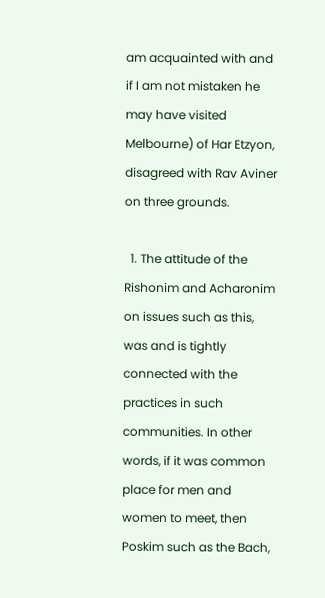am acquainted with and if I am not mistaken he may have visited Melbourne) of Har Etzyon, disagreed with Rav Aviner on three grounds.

  1. The attitude of the Rishonim and Acharonim on issues such as this, was and is tightly connected with the practices in such communities. In other words, if it was common place for men and women to meet, then Poskim such as the Bach,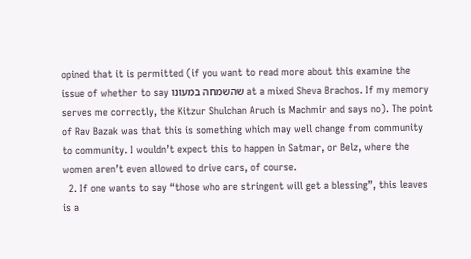opined that it is permitted (if you want to read more about this examine the issue of whether to say שהשמחה במעונו at a mixed Sheva Brachos. If my memory serves me correctly, the Kitzur Shulchan Aruch is Machmir and says no). The point of Rav Bazak was that this is something which may well change from community to community. I wouldn’t expect this to happen in Satmar, or Belz, where the women aren’t even allowed to drive cars, of course.
  2. If one wants to say “those who are stringent will get a blessing”, this leaves is a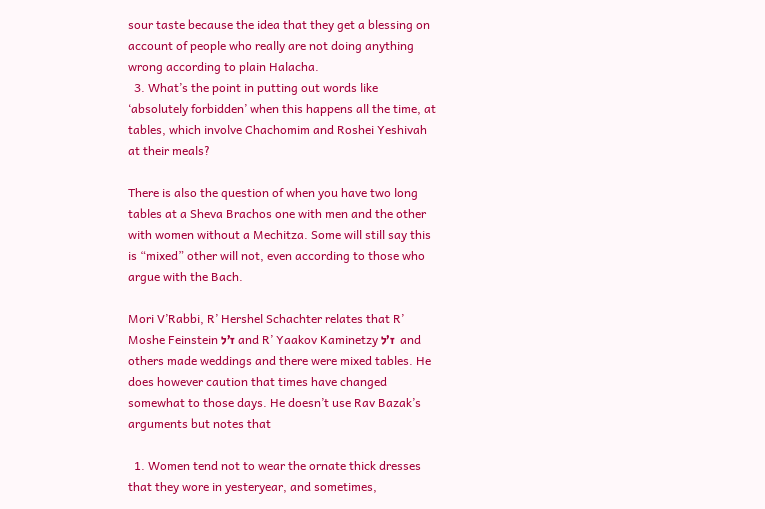sour taste because the idea that they get a blessing on account of people who really are not doing anything wrong according to plain Halacha.
  3. What’s the point in putting out words like ‘absolutely forbidden’ when this happens all the time, at tables, which involve Chachomim and Roshei Yeshivah at their meals?

There is also the question of when you have two long tables at a Sheva Brachos one with men and the other with women without a Mechitza. Some will still say this is “mixed” other will not, even according to those who argue with the Bach.

Mori V’Rabbi, R’ Hershel Schachter relates that R’ Moshe Feinstein ז’ל and R’ Yaakov Kaminetzy ז’ל  and others made weddings and there were mixed tables. He does however caution that times have changed somewhat to those days. He doesn’t use Rav Bazak’s arguments but notes that

  1. Women tend not to wear the ornate thick dresses that they wore in yesteryear, and sometimes,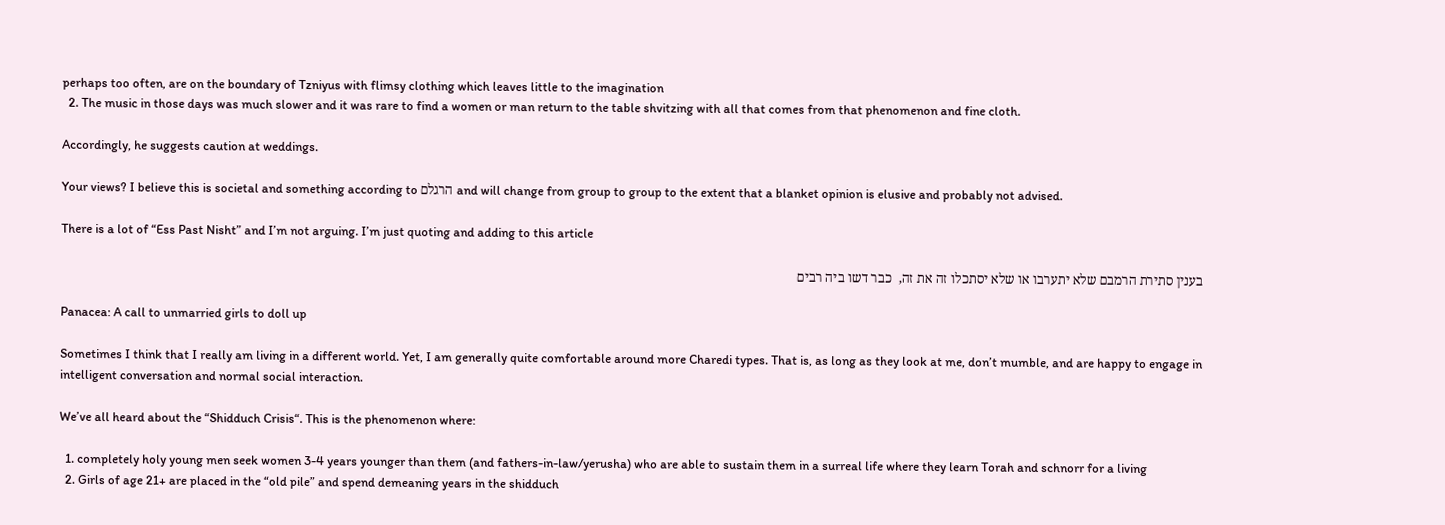perhaps too often, are on the boundary of Tzniyus with flimsy clothing which leaves little to the imagination
  2. The music in those days was much slower and it was rare to find a women or man return to the table shvitzing with all that comes from that phenomenon and fine cloth.

Accordingly, he suggests caution at weddings.

Your views? I believe this is societal and something according to הרגלם and will change from group to group to the extent that a blanket opinion is elusive and probably not advised.

There is a lot of “Ess Past Nisht” and I’m not arguing. I’m just quoting and adding to this article

בענין סתירת הרמבם שלא יתערבו או שלא יסתכלו זה את זה,  כבר דשו ביה רבים

Panacea: A call to unmarried girls to doll up

Sometimes I think that I really am living in a different world. Yet, I am generally quite comfortable around more Charedi types. That is, as long as they look at me, don’t mumble, and are happy to engage in intelligent conversation and normal social interaction.

We’ve all heard about the “Shidduch Crisis“. This is the phenomenon where:

  1. completely holy young men seek women 3-4 years younger than them (and fathers-in-law/yerusha) who are able to sustain them in a surreal life where they learn Torah and schnorr for a living
  2. Girls of age 21+ are placed in the “old pile” and spend demeaning years in the shidduch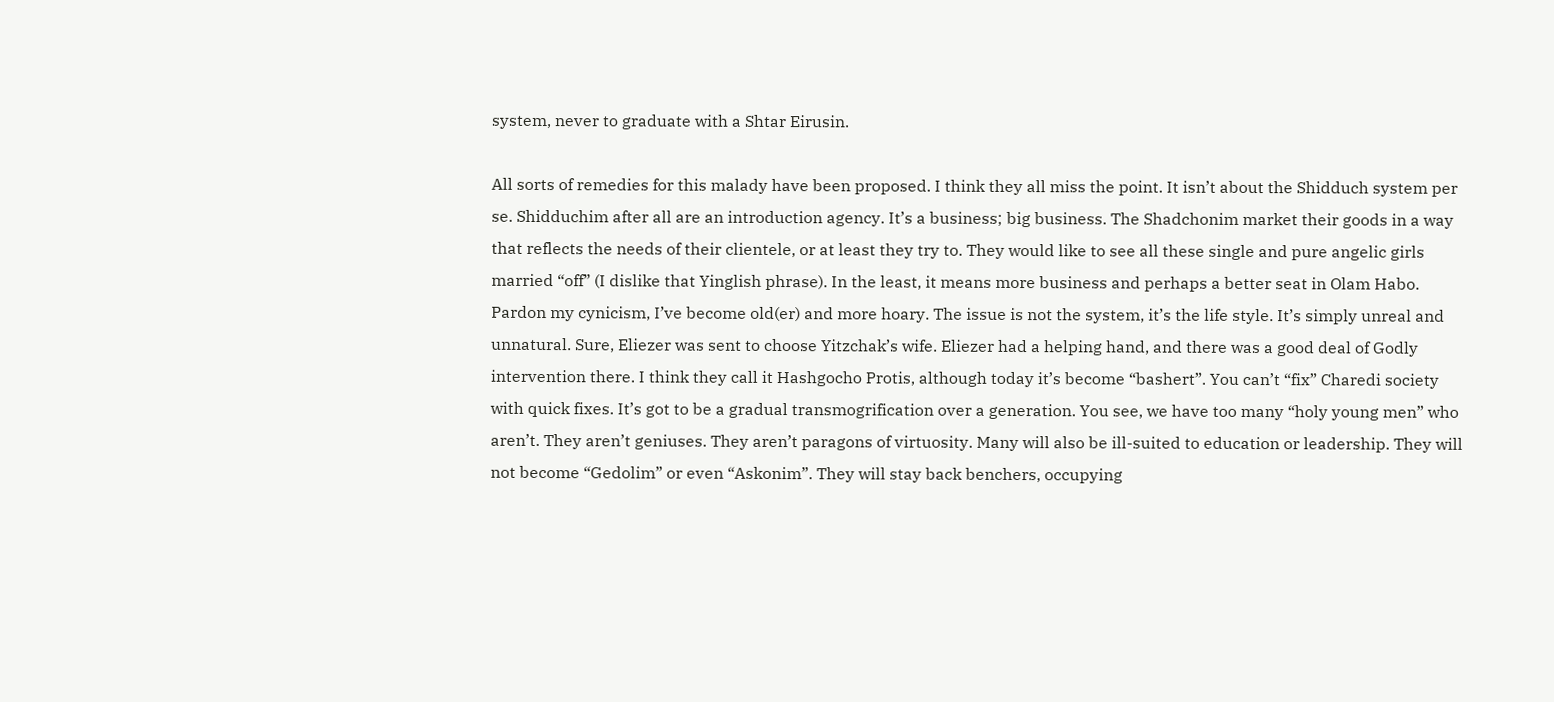system, never to graduate with a Shtar Eirusin.

All sorts of remedies for this malady have been proposed. I think they all miss the point. It isn’t about the Shidduch system per se. Shidduchim after all are an introduction agency. It’s a business; big business. The Shadchonim market their goods in a way that reflects the needs of their clientele, or at least they try to. They would like to see all these single and pure angelic girls married “off” (I dislike that Yinglish phrase). In the least, it means more business and perhaps a better seat in Olam Habo. Pardon my cynicism, I’ve become old(er) and more hoary. The issue is not the system, it’s the life style. It’s simply unreal and unnatural. Sure, Eliezer was sent to choose Yitzchak’s wife. Eliezer had a helping hand, and there was a good deal of Godly intervention there. I think they call it Hashgocho Protis, although today it’s become “bashert”. You can’t “fix” Charedi society with quick fixes. It’s got to be a gradual transmogrification over a generation. You see, we have too many “holy young men” who aren’t. They aren’t geniuses. They aren’t paragons of virtuosity. Many will also be ill-suited to education or leadership. They will not become “Gedolim” or even “Askonim”. They will stay back benchers, occupying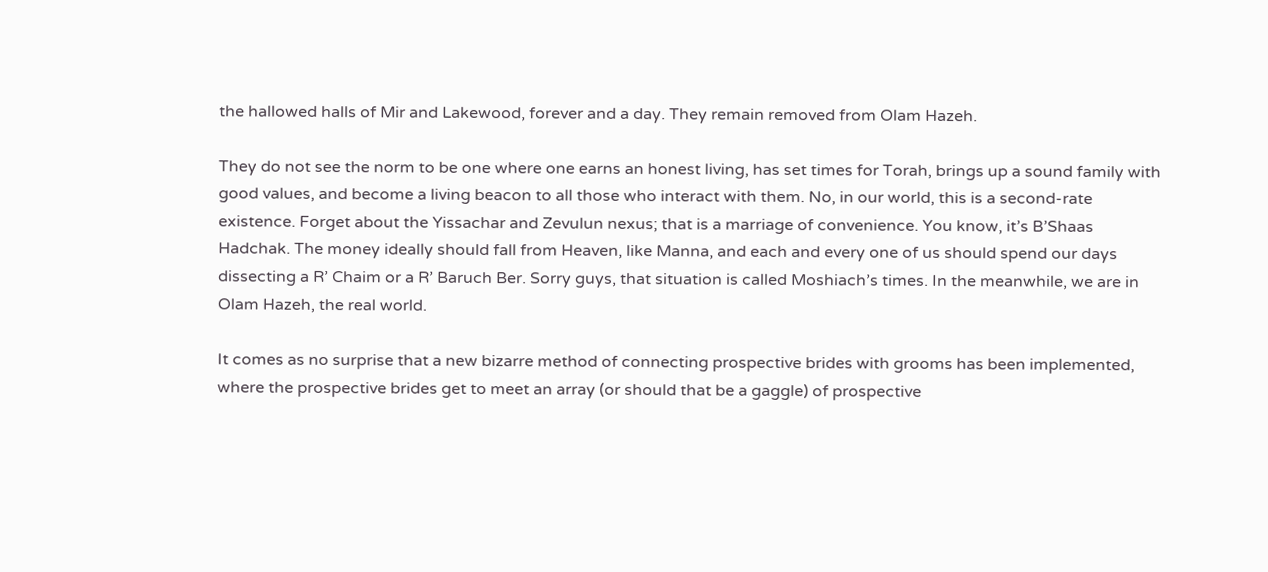the hallowed halls of Mir and Lakewood, forever and a day. They remain removed from Olam Hazeh.

They do not see the norm to be one where one earns an honest living, has set times for Torah, brings up a sound family with good values, and become a living beacon to all those who interact with them. No, in our world, this is a second-rate existence. Forget about the Yissachar and Zevulun nexus; that is a marriage of convenience. You know, it’s B’Shaas Hadchak. The money ideally should fall from Heaven, like Manna, and each and every one of us should spend our days dissecting a R’ Chaim or a R’ Baruch Ber. Sorry guys, that situation is called Moshiach’s times. In the meanwhile, we are in Olam Hazeh, the real world.

It comes as no surprise that a new bizarre method of connecting prospective brides with grooms has been implemented, where the prospective brides get to meet an array (or should that be a gaggle) of prospective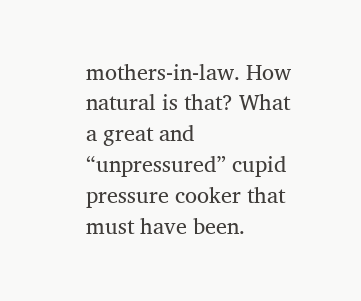mothers-in-law. How natural is that? What a great and “unpressured” cupid pressure cooker that must have been.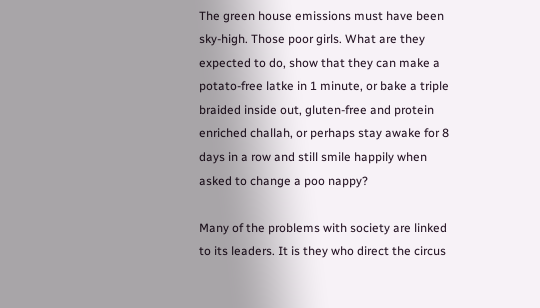The green house emissions must have been sky-high. Those poor girls. What are they expected to do, show that they can make a potato-free latke in 1 minute, or bake a triple braided inside out, gluten-free and protein enriched challah, or perhaps stay awake for 8 days in a row and still smile happily when asked to change a poo nappy?

Many of the problems with society are linked to its leaders. It is they who direct the circus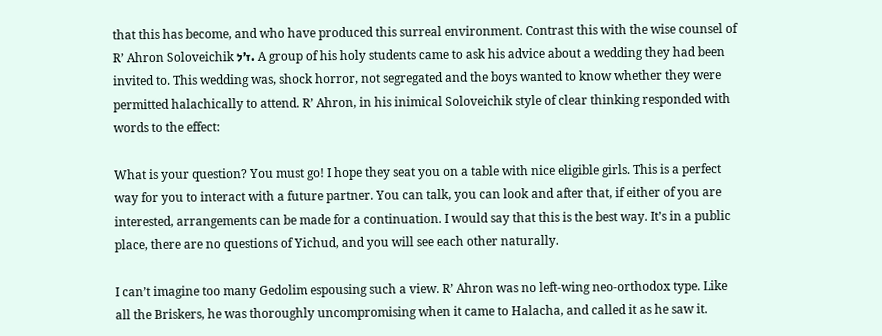that this has become, and who have produced this surreal environment. Contrast this with the wise counsel of R’ Ahron Soloveichik ז’ל. A group of his holy students came to ask his advice about a wedding they had been invited to. This wedding was, shock horror, not segregated and the boys wanted to know whether they were permitted halachically to attend. R’ Ahron, in his inimical Soloveichik style of clear thinking responded with words to the effect:

What is your question? You must go! I hope they seat you on a table with nice eligible girls. This is a perfect way for you to interact with a future partner. You can talk, you can look and after that, if either of you are interested, arrangements can be made for a continuation. I would say that this is the best way. It’s in a public place, there are no questions of Yichud, and you will see each other naturally.

I can’t imagine too many Gedolim espousing such a view. R’ Ahron was no left-wing neo-orthodox type. Like all the Briskers, he was thoroughly uncompromising when it came to Halacha, and called it as he saw it.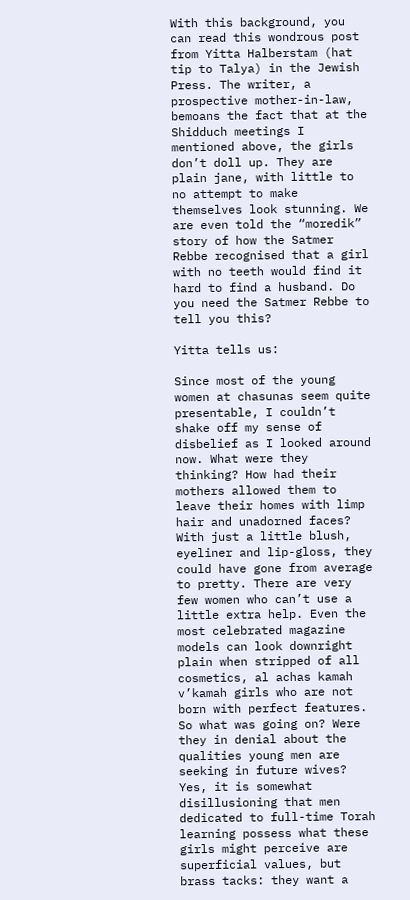With this background, you can read this wondrous post from Yitta Halberstam (hat tip to Talya) in the Jewish Press. The writer, a prospective mother-in-law, bemoans the fact that at the Shidduch meetings I mentioned above, the girls don’t doll up. They are plain jane, with little to no attempt to make themselves look stunning. We are even told the “moredik” story of how the Satmer Rebbe recognised that a girl with no teeth would find it hard to find a husband. Do you need the Satmer Rebbe to tell you this?

Yitta tells us:

Since most of the young women at chasunas seem quite presentable, I couldn’t shake off my sense of disbelief as I looked around now. What were they thinking? How had their mothers allowed them to leave their homes with limp hair and unadorned faces? With just a little blush, eyeliner and lip-gloss, they could have gone from average to pretty. There are very few women who can’t use a little extra help. Even the most celebrated magazine models can look downright plain when stripped of all cosmetics, al achas kamah v’kamah girls who are not born with perfect features. So what was going on? Were they in denial about the qualities young men are seeking in future wives? Yes, it is somewhat disillusioning that men dedicated to full-time Torah learning possess what these girls might perceive are superficial values, but brass tacks: they want a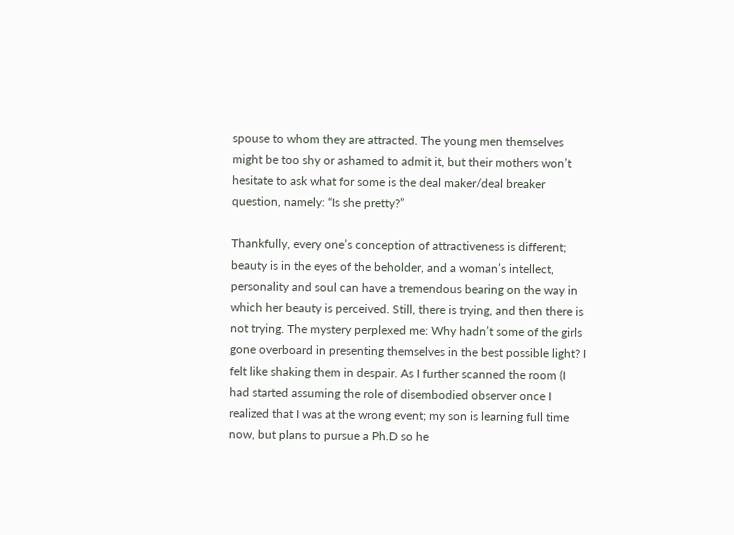spouse to whom they are attracted. The young men themselves might be too shy or ashamed to admit it, but their mothers won’t hesitate to ask what for some is the deal maker/deal breaker question, namely: “Is she pretty?”

Thankfully, every one’s conception of attractiveness is different; beauty is in the eyes of the beholder, and a woman’s intellect, personality and soul can have a tremendous bearing on the way in which her beauty is perceived. Still, there is trying, and then there is not trying. The mystery perplexed me: Why hadn’t some of the girls gone overboard in presenting themselves in the best possible light? I felt like shaking them in despair. As I further scanned the room (I had started assuming the role of disembodied observer once I realized that I was at the wrong event; my son is learning full time now, but plans to pursue a Ph.D so he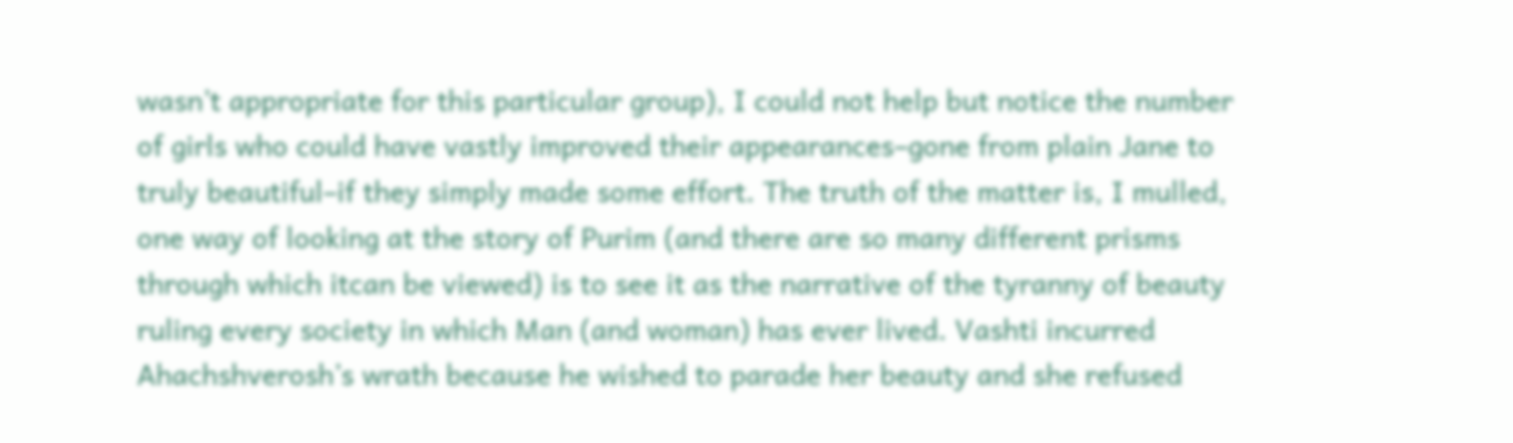wasn’t appropriate for this particular group), I could not help but notice the number of girls who could have vastly improved their appearances–gone from plain Jane to truly beautiful–if they simply made some effort. The truth of the matter is, I mulled, one way of looking at the story of Purim (and there are so many different prisms through which itcan be viewed) is to see it as the narrative of the tyranny of beauty ruling every society in which Man (and woman) has ever lived. Vashti incurred Ahachshverosh’s wrath because he wished to parade her beauty and she refused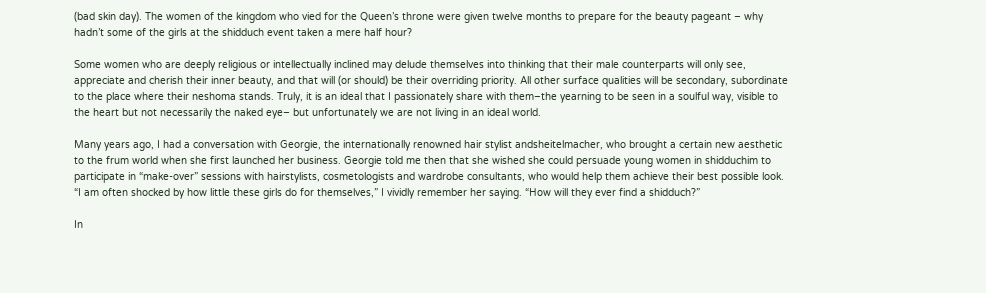(bad skin day). The women of the kingdom who vied for the Queen’s throne were given twelve months to prepare for the beauty pageant – why hadn’t some of the girls at the shidduch event taken a mere half hour?

Some women who are deeply religious or intellectually inclined may delude themselves into thinking that their male counterparts will only see, appreciate and cherish their inner beauty, and that will (or should) be their overriding priority. All other surface qualities will be secondary, subordinate to the place where their neshoma stands. Truly, it is an ideal that I passionately share with them–the yearning to be seen in a soulful way, visible to the heart but not necessarily the naked eye– but unfortunately we are not living in an ideal world.

Many years ago, I had a conversation with Georgie, the internationally renowned hair stylist andsheitelmacher, who brought a certain new aesthetic to the frum world when she first launched her business. Georgie told me then that she wished she could persuade young women in shidduchim to participate in “make-over” sessions with hairstylists, cosmetologists and wardrobe consultants, who would help them achieve their best possible look. “I am often shocked by how little these girls do for themselves,” I vividly remember her saying. “How will they ever find a shidduch?”

In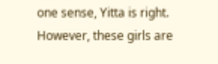one sense, Yitta is right. However, these girls are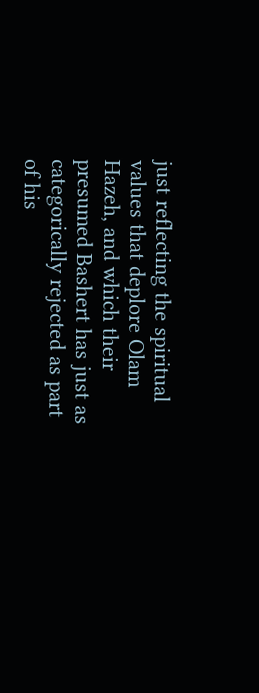just reflecting the spiritual values that deplore Olam Hazeh, and which their presumed Bashert has just as categorically rejected as part of his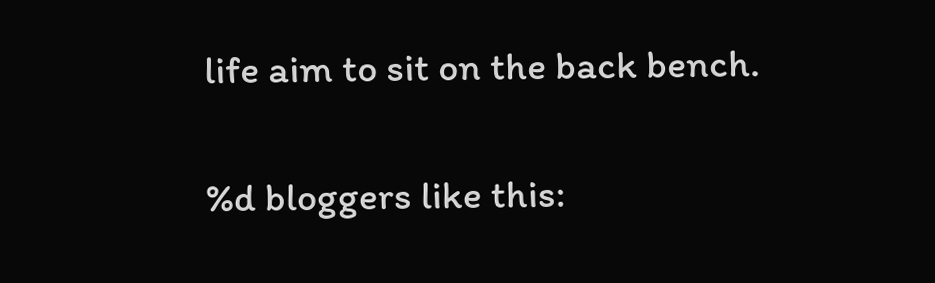life aim to sit on the back bench.

%d bloggers like this: